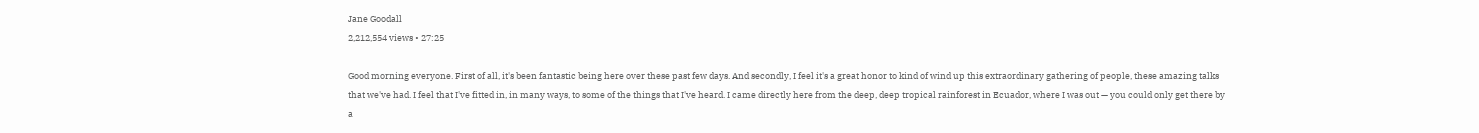Jane Goodall
2,212,554 views • 27:25

Good morning everyone. First of all, it's been fantastic being here over these past few days. And secondly, I feel it's a great honor to kind of wind up this extraordinary gathering of people, these amazing talks that we've had. I feel that I've fitted in, in many ways, to some of the things that I've heard. I came directly here from the deep, deep tropical rainforest in Ecuador, where I was out — you could only get there by a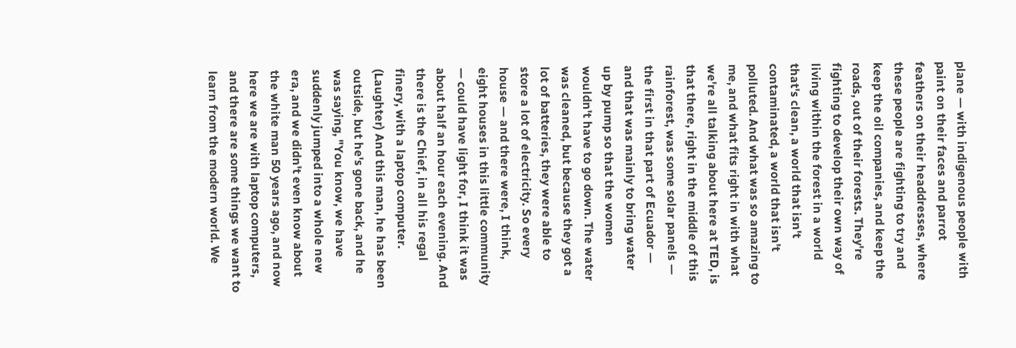plane — with indigenous people with paint on their faces and parrot feathers on their headdresses, where these people are fighting to try and keep the oil companies, and keep the roads, out of their forests. They're fighting to develop their own way of living within the forest in a world that's clean, a world that isn't contaminated, a world that isn't polluted. And what was so amazing to me, and what fits right in with what we're all talking about here at TED, is that there, right in the middle of this rainforest, was some solar panels — the first in that part of Ecuador — and that was mainly to bring water up by pump so that the women wouldn't have to go down. The water was cleaned, but because they got a lot of batteries, they were able to store a lot of electricity. So every house — and there were, I think, eight houses in this little community — could have light for, I think it was about half an hour each evening. And there is the Chief, in all his regal finery, with a laptop computer. (Laughter) And this man, he has been outside, but he's gone back, and he was saying, "You know, we have suddenly jumped into a whole new era, and we didn't even know about the white man 50 years ago, and now here we are with laptop computers, and there are some things we want to learn from the modern world. We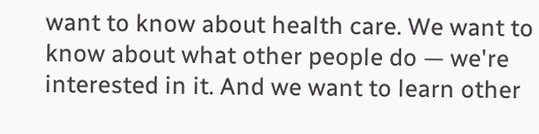want to know about health care. We want to know about what other people do — we're interested in it. And we want to learn other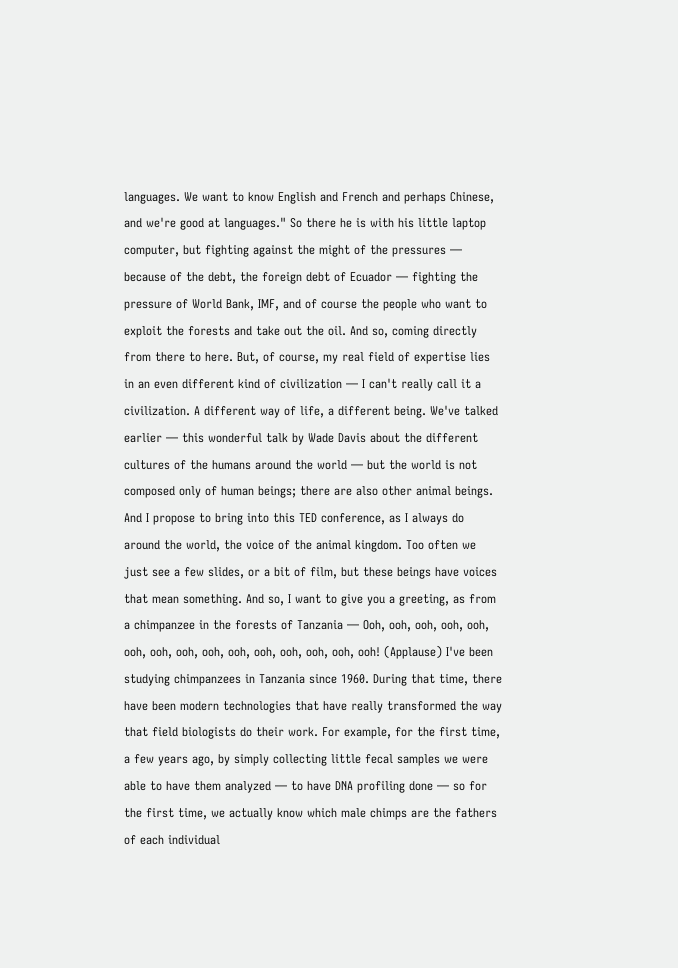languages. We want to know English and French and perhaps Chinese, and we're good at languages." So there he is with his little laptop computer, but fighting against the might of the pressures — because of the debt, the foreign debt of Ecuador — fighting the pressure of World Bank, IMF, and of course the people who want to exploit the forests and take out the oil. And so, coming directly from there to here. But, of course, my real field of expertise lies in an even different kind of civilization — I can't really call it a civilization. A different way of life, a different being. We've talked earlier — this wonderful talk by Wade Davis about the different cultures of the humans around the world — but the world is not composed only of human beings; there are also other animal beings. And I propose to bring into this TED conference, as I always do around the world, the voice of the animal kingdom. Too often we just see a few slides, or a bit of film, but these beings have voices that mean something. And so, I want to give you a greeting, as from a chimpanzee in the forests of Tanzania — Ooh, ooh, ooh, ooh, ooh, ooh, ooh, ooh, ooh, ooh, ooh, ooh, ooh, ooh, ooh! (Applause) I've been studying chimpanzees in Tanzania since 1960. During that time, there have been modern technologies that have really transformed the way that field biologists do their work. For example, for the first time, a few years ago, by simply collecting little fecal samples we were able to have them analyzed — to have DNA profiling done — so for the first time, we actually know which male chimps are the fathers of each individual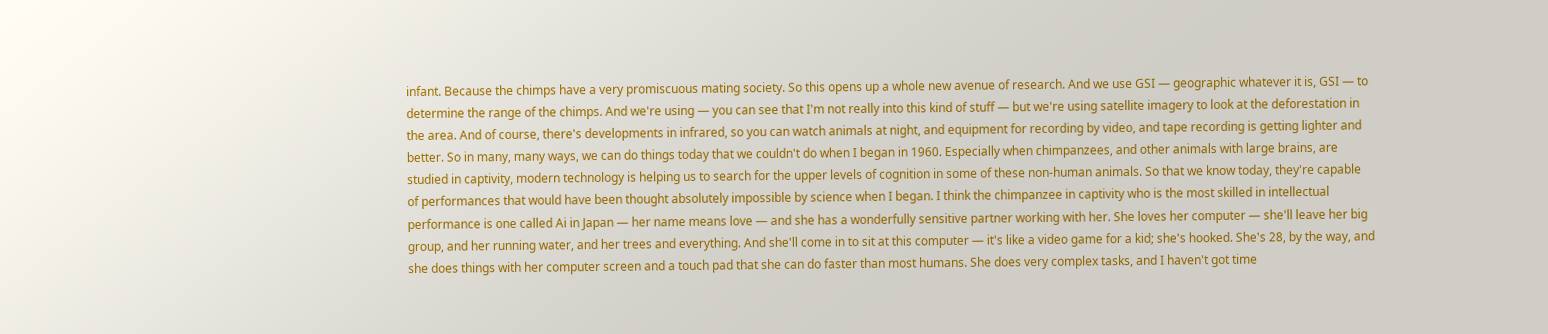infant. Because the chimps have a very promiscuous mating society. So this opens up a whole new avenue of research. And we use GSI — geographic whatever it is, GSI — to determine the range of the chimps. And we're using — you can see that I'm not really into this kind of stuff — but we're using satellite imagery to look at the deforestation in the area. And of course, there's developments in infrared, so you can watch animals at night, and equipment for recording by video, and tape recording is getting lighter and better. So in many, many ways, we can do things today that we couldn't do when I began in 1960. Especially when chimpanzees, and other animals with large brains, are studied in captivity, modern technology is helping us to search for the upper levels of cognition in some of these non-human animals. So that we know today, they're capable of performances that would have been thought absolutely impossible by science when I began. I think the chimpanzee in captivity who is the most skilled in intellectual performance is one called Ai in Japan — her name means love — and she has a wonderfully sensitive partner working with her. She loves her computer — she'll leave her big group, and her running water, and her trees and everything. And she'll come in to sit at this computer — it's like a video game for a kid; she's hooked. She's 28, by the way, and she does things with her computer screen and a touch pad that she can do faster than most humans. She does very complex tasks, and I haven't got time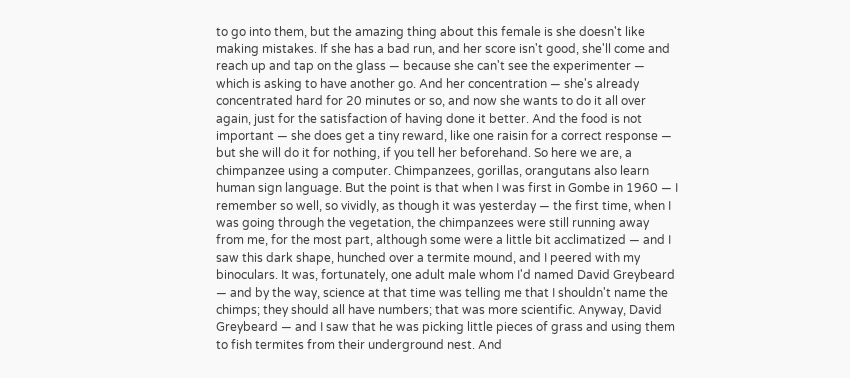to go into them, but the amazing thing about this female is she doesn't like making mistakes. If she has a bad run, and her score isn't good, she'll come and reach up and tap on the glass — because she can't see the experimenter — which is asking to have another go. And her concentration — she's already concentrated hard for 20 minutes or so, and now she wants to do it all over again, just for the satisfaction of having done it better. And the food is not important — she does get a tiny reward, like one raisin for a correct response — but she will do it for nothing, if you tell her beforehand. So here we are, a chimpanzee using a computer. Chimpanzees, gorillas, orangutans also learn human sign language. But the point is that when I was first in Gombe in 1960 — I remember so well, so vividly, as though it was yesterday — the first time, when I was going through the vegetation, the chimpanzees were still running away from me, for the most part, although some were a little bit acclimatized — and I saw this dark shape, hunched over a termite mound, and I peered with my binoculars. It was, fortunately, one adult male whom I'd named David Greybeard — and by the way, science at that time was telling me that I shouldn't name the chimps; they should all have numbers; that was more scientific. Anyway, David Greybeard — and I saw that he was picking little pieces of grass and using them to fish termites from their underground nest. And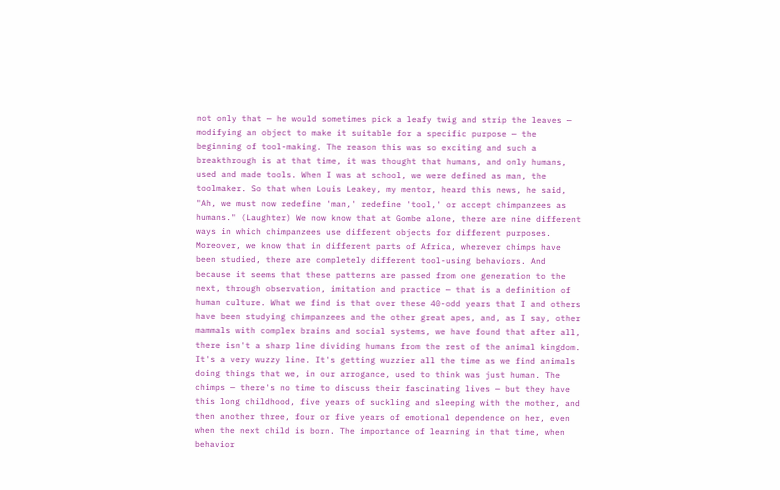not only that — he would sometimes pick a leafy twig and strip the leaves — modifying an object to make it suitable for a specific purpose — the beginning of tool-making. The reason this was so exciting and such a breakthrough is at that time, it was thought that humans, and only humans, used and made tools. When I was at school, we were defined as man, the toolmaker. So that when Louis Leakey, my mentor, heard this news, he said, "Ah, we must now redefine 'man,' redefine 'tool,' or accept chimpanzees as humans." (Laughter) We now know that at Gombe alone, there are nine different ways in which chimpanzees use different objects for different purposes. Moreover, we know that in different parts of Africa, wherever chimps have been studied, there are completely different tool-using behaviors. And because it seems that these patterns are passed from one generation to the next, through observation, imitation and practice — that is a definition of human culture. What we find is that over these 40-odd years that I and others have been studying chimpanzees and the other great apes, and, as I say, other mammals with complex brains and social systems, we have found that after all, there isn't a sharp line dividing humans from the rest of the animal kingdom. It's a very wuzzy line. It's getting wuzzier all the time as we find animals doing things that we, in our arrogance, used to think was just human. The chimps — there's no time to discuss their fascinating lives — but they have this long childhood, five years of suckling and sleeping with the mother, and then another three, four or five years of emotional dependence on her, even when the next child is born. The importance of learning in that time, when behavior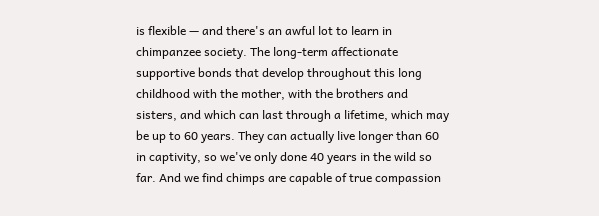is flexible — and there's an awful lot to learn in chimpanzee society. The long-term affectionate supportive bonds that develop throughout this long childhood with the mother, with the brothers and sisters, and which can last through a lifetime, which may be up to 60 years. They can actually live longer than 60 in captivity, so we've only done 40 years in the wild so far. And we find chimps are capable of true compassion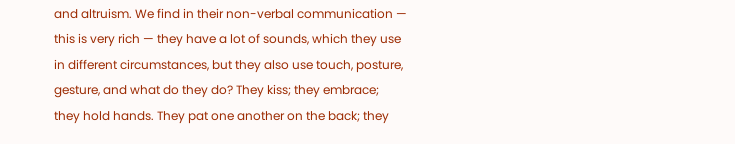and altruism. We find in their non-verbal communication — this is very rich — they have a lot of sounds, which they use in different circumstances, but they also use touch, posture, gesture, and what do they do? They kiss; they embrace; they hold hands. They pat one another on the back; they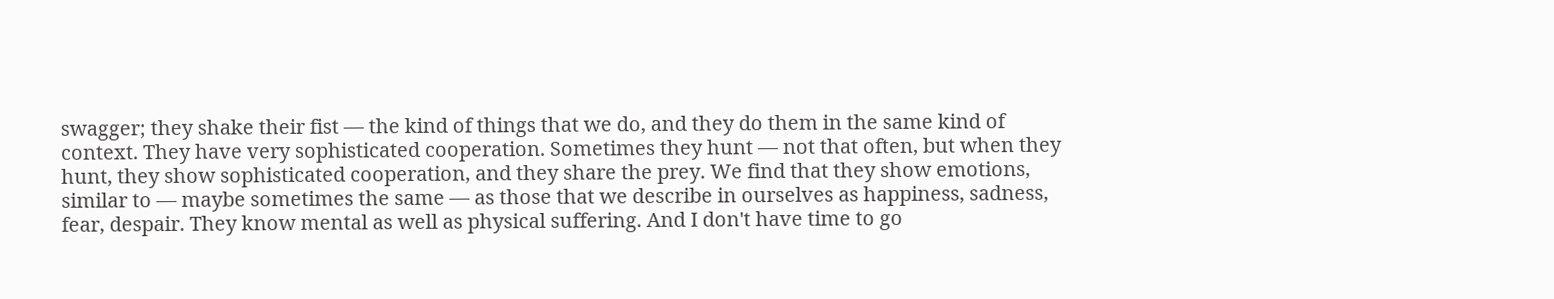swagger; they shake their fist — the kind of things that we do, and they do them in the same kind of context. They have very sophisticated cooperation. Sometimes they hunt — not that often, but when they hunt, they show sophisticated cooperation, and they share the prey. We find that they show emotions, similar to — maybe sometimes the same — as those that we describe in ourselves as happiness, sadness, fear, despair. They know mental as well as physical suffering. And I don't have time to go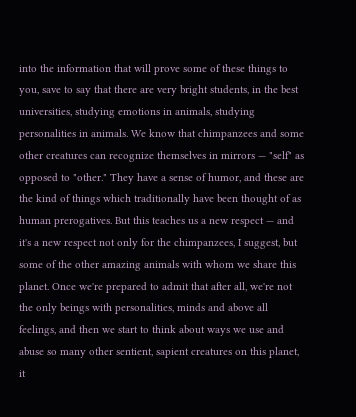into the information that will prove some of these things to you, save to say that there are very bright students, in the best universities, studying emotions in animals, studying personalities in animals. We know that chimpanzees and some other creatures can recognize themselves in mirrors — "self" as opposed to "other." They have a sense of humor, and these are the kind of things which traditionally have been thought of as human prerogatives. But this teaches us a new respect — and it's a new respect not only for the chimpanzees, I suggest, but some of the other amazing animals with whom we share this planet. Once we're prepared to admit that after all, we're not the only beings with personalities, minds and above all feelings, and then we start to think about ways we use and abuse so many other sentient, sapient creatures on this planet, it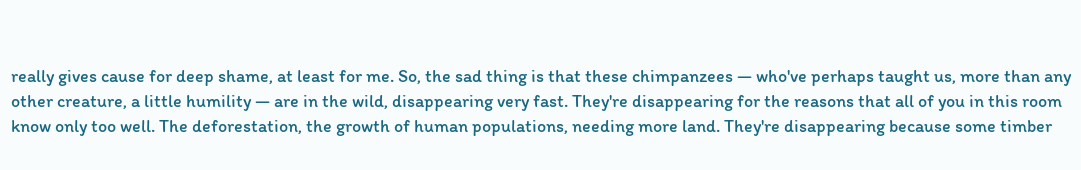really gives cause for deep shame, at least for me. So, the sad thing is that these chimpanzees — who've perhaps taught us, more than any other creature, a little humility — are in the wild, disappearing very fast. They're disappearing for the reasons that all of you in this room know only too well. The deforestation, the growth of human populations, needing more land. They're disappearing because some timber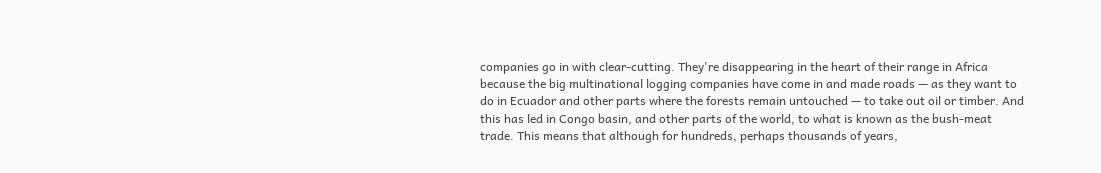companies go in with clear-cutting. They're disappearing in the heart of their range in Africa because the big multinational logging companies have come in and made roads — as they want to do in Ecuador and other parts where the forests remain untouched — to take out oil or timber. And this has led in Congo basin, and other parts of the world, to what is known as the bush-meat trade. This means that although for hundreds, perhaps thousands of years,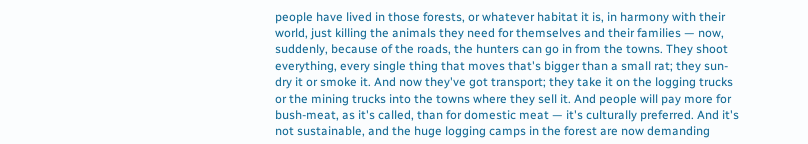people have lived in those forests, or whatever habitat it is, in harmony with their world, just killing the animals they need for themselves and their families — now, suddenly, because of the roads, the hunters can go in from the towns. They shoot everything, every single thing that moves that's bigger than a small rat; they sun-dry it or smoke it. And now they've got transport; they take it on the logging trucks or the mining trucks into the towns where they sell it. And people will pay more for bush-meat, as it's called, than for domestic meat — it's culturally preferred. And it's not sustainable, and the huge logging camps in the forest are now demanding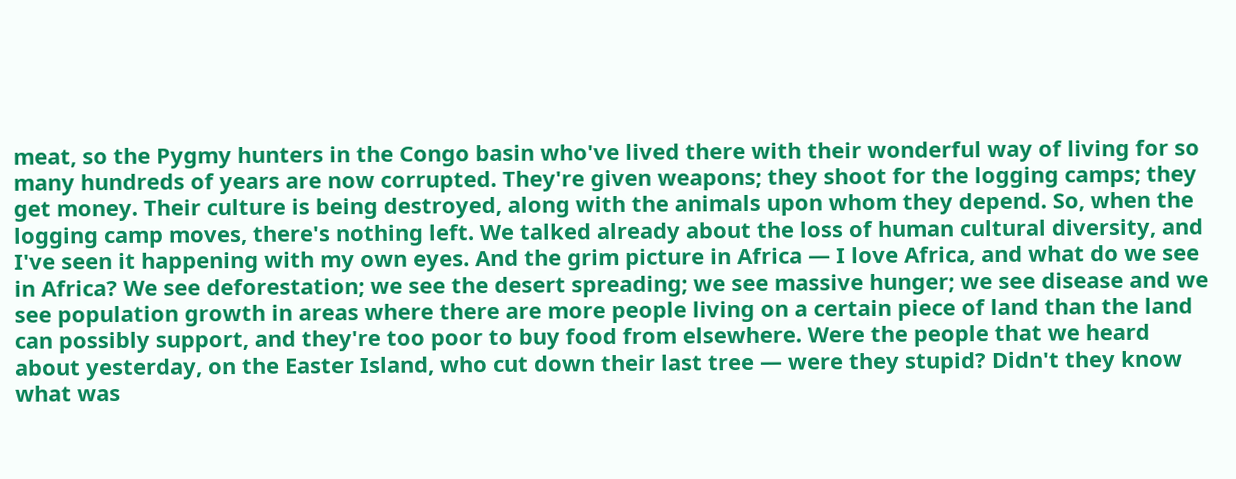meat, so the Pygmy hunters in the Congo basin who've lived there with their wonderful way of living for so many hundreds of years are now corrupted. They're given weapons; they shoot for the logging camps; they get money. Their culture is being destroyed, along with the animals upon whom they depend. So, when the logging camp moves, there's nothing left. We talked already about the loss of human cultural diversity, and I've seen it happening with my own eyes. And the grim picture in Africa — I love Africa, and what do we see in Africa? We see deforestation; we see the desert spreading; we see massive hunger; we see disease and we see population growth in areas where there are more people living on a certain piece of land than the land can possibly support, and they're too poor to buy food from elsewhere. Were the people that we heard about yesterday, on the Easter Island, who cut down their last tree — were they stupid? Didn't they know what was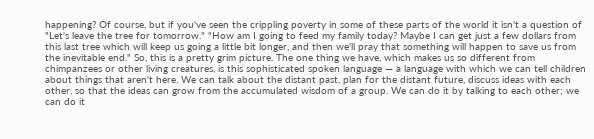happening? Of course, but if you've seen the crippling poverty in some of these parts of the world it isn't a question of "Let's leave the tree for tomorrow." "How am I going to feed my family today? Maybe I can get just a few dollars from this last tree which will keep us going a little bit longer, and then we'll pray that something will happen to save us from the inevitable end." So, this is a pretty grim picture. The one thing we have, which makes us so different from chimpanzees or other living creatures, is this sophisticated spoken language — a language with which we can tell children about things that aren't here. We can talk about the distant past, plan for the distant future, discuss ideas with each other, so that the ideas can grow from the accumulated wisdom of a group. We can do it by talking to each other; we can do it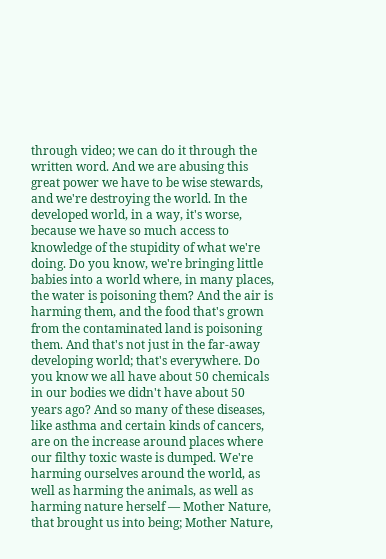through video; we can do it through the written word. And we are abusing this great power we have to be wise stewards, and we're destroying the world. In the developed world, in a way, it's worse, because we have so much access to knowledge of the stupidity of what we're doing. Do you know, we're bringing little babies into a world where, in many places, the water is poisoning them? And the air is harming them, and the food that's grown from the contaminated land is poisoning them. And that's not just in the far-away developing world; that's everywhere. Do you know we all have about 50 chemicals in our bodies we didn't have about 50 years ago? And so many of these diseases, like asthma and certain kinds of cancers, are on the increase around places where our filthy toxic waste is dumped. We're harming ourselves around the world, as well as harming the animals, as well as harming nature herself — Mother Nature, that brought us into being; Mother Nature,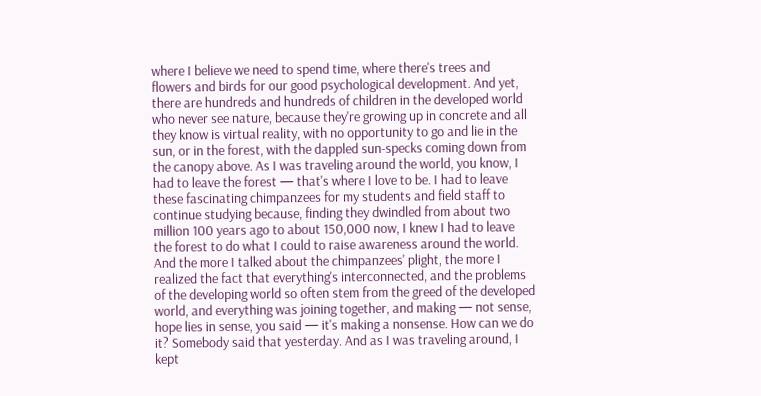where I believe we need to spend time, where there's trees and flowers and birds for our good psychological development. And yet, there are hundreds and hundreds of children in the developed world who never see nature, because they're growing up in concrete and all they know is virtual reality, with no opportunity to go and lie in the sun, or in the forest, with the dappled sun-specks coming down from the canopy above. As I was traveling around the world, you know, I had to leave the forest — that's where I love to be. I had to leave these fascinating chimpanzees for my students and field staff to continue studying because, finding they dwindled from about two million 100 years ago to about 150,000 now, I knew I had to leave the forest to do what I could to raise awareness around the world. And the more I talked about the chimpanzees' plight, the more I realized the fact that everything's interconnected, and the problems of the developing world so often stem from the greed of the developed world, and everything was joining together, and making — not sense, hope lies in sense, you said — it's making a nonsense. How can we do it? Somebody said that yesterday. And as I was traveling around, I kept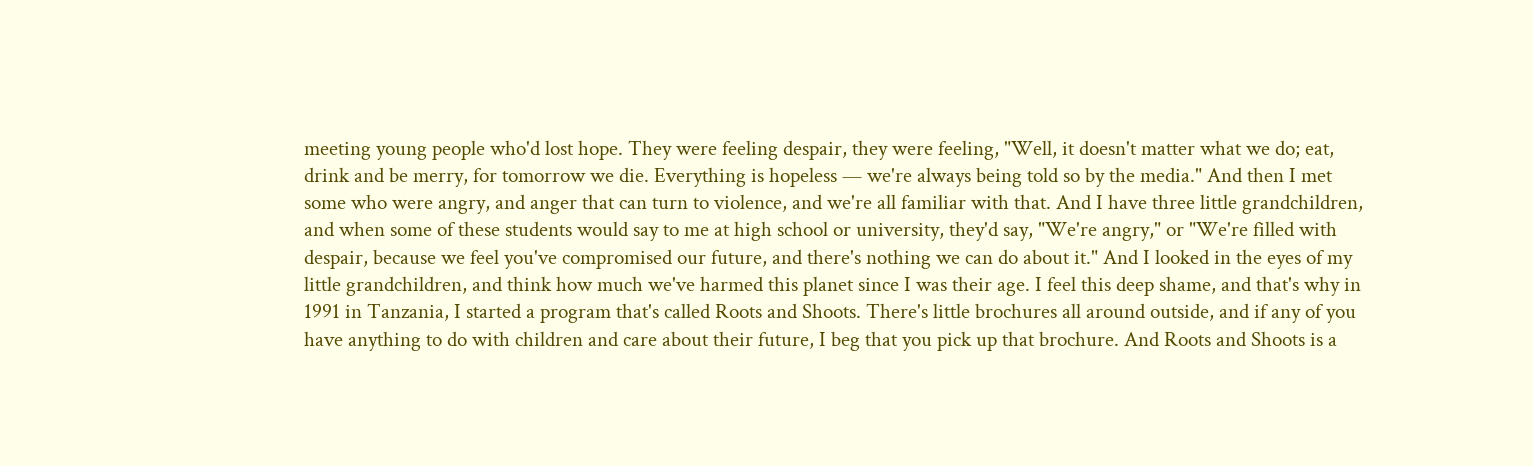meeting young people who'd lost hope. They were feeling despair, they were feeling, "Well, it doesn't matter what we do; eat, drink and be merry, for tomorrow we die. Everything is hopeless — we're always being told so by the media." And then I met some who were angry, and anger that can turn to violence, and we're all familiar with that. And I have three little grandchildren, and when some of these students would say to me at high school or university, they'd say, "We're angry," or "We're filled with despair, because we feel you've compromised our future, and there's nothing we can do about it." And I looked in the eyes of my little grandchildren, and think how much we've harmed this planet since I was their age. I feel this deep shame, and that's why in 1991 in Tanzania, I started a program that's called Roots and Shoots. There's little brochures all around outside, and if any of you have anything to do with children and care about their future, I beg that you pick up that brochure. And Roots and Shoots is a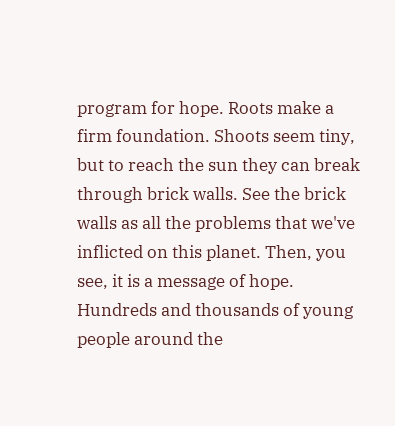program for hope. Roots make a firm foundation. Shoots seem tiny, but to reach the sun they can break through brick walls. See the brick walls as all the problems that we've inflicted on this planet. Then, you see, it is a message of hope. Hundreds and thousands of young people around the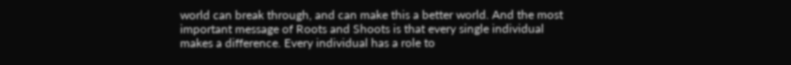world can break through, and can make this a better world. And the most important message of Roots and Shoots is that every single individual makes a difference. Every individual has a role to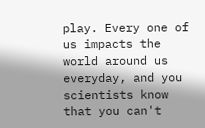play. Every one of us impacts the world around us everyday, and you scientists know that you can't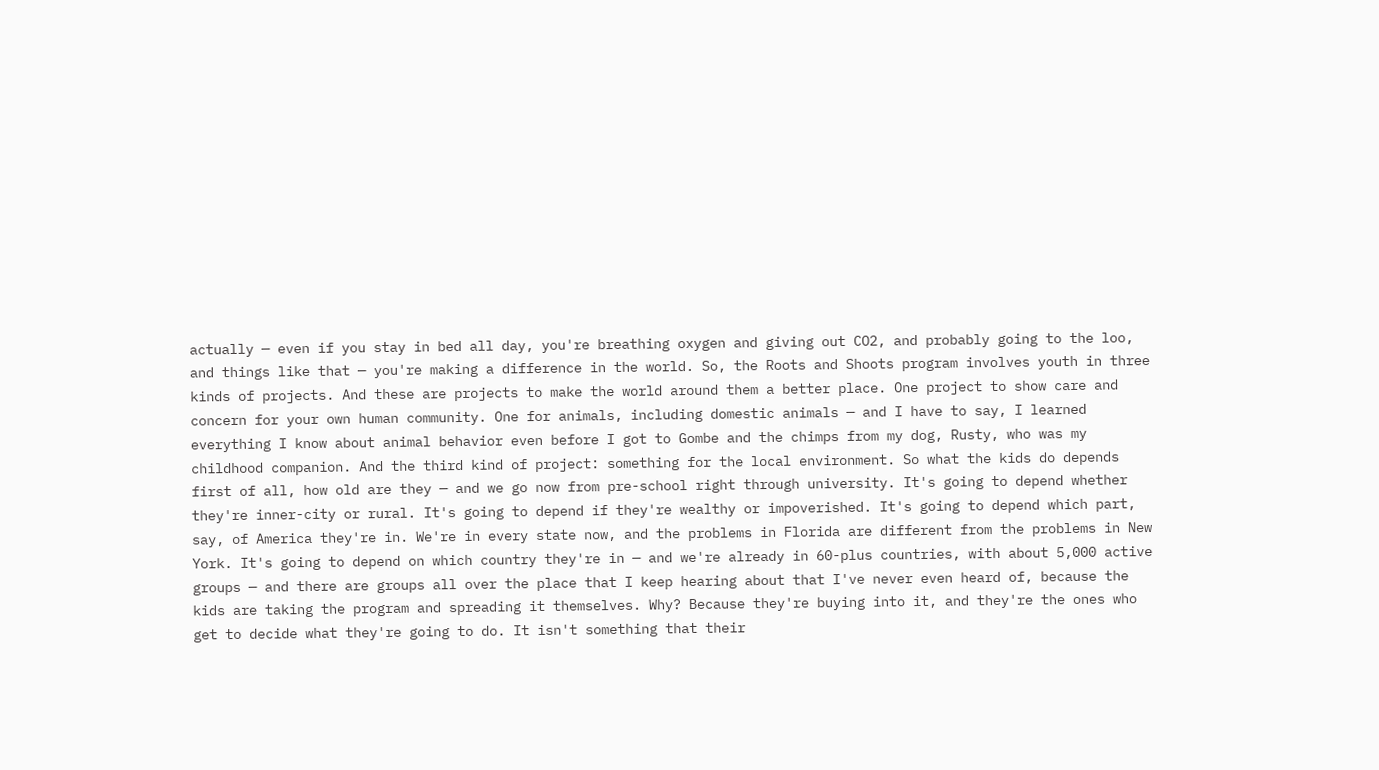actually — even if you stay in bed all day, you're breathing oxygen and giving out CO2, and probably going to the loo, and things like that — you're making a difference in the world. So, the Roots and Shoots program involves youth in three kinds of projects. And these are projects to make the world around them a better place. One project to show care and concern for your own human community. One for animals, including domestic animals — and I have to say, I learned everything I know about animal behavior even before I got to Gombe and the chimps from my dog, Rusty, who was my childhood companion. And the third kind of project: something for the local environment. So what the kids do depends first of all, how old are they — and we go now from pre-school right through university. It's going to depend whether they're inner-city or rural. It's going to depend if they're wealthy or impoverished. It's going to depend which part, say, of America they're in. We're in every state now, and the problems in Florida are different from the problems in New York. It's going to depend on which country they're in — and we're already in 60-plus countries, with about 5,000 active groups — and there are groups all over the place that I keep hearing about that I've never even heard of, because the kids are taking the program and spreading it themselves. Why? Because they're buying into it, and they're the ones who get to decide what they're going to do. It isn't something that their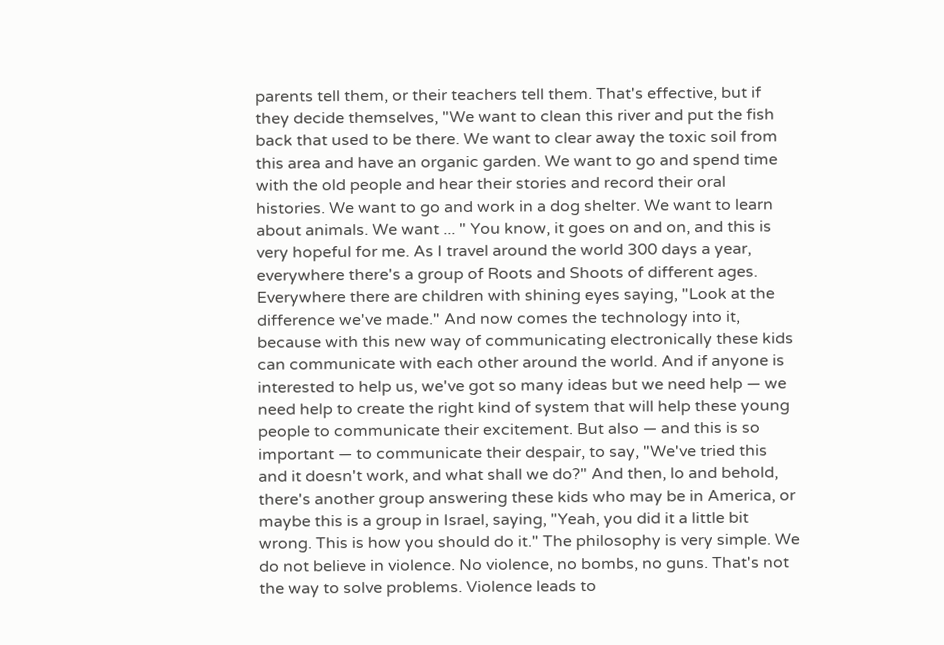parents tell them, or their teachers tell them. That's effective, but if they decide themselves, "We want to clean this river and put the fish back that used to be there. We want to clear away the toxic soil from this area and have an organic garden. We want to go and spend time with the old people and hear their stories and record their oral histories. We want to go and work in a dog shelter. We want to learn about animals. We want ... " You know, it goes on and on, and this is very hopeful for me. As I travel around the world 300 days a year, everywhere there's a group of Roots and Shoots of different ages. Everywhere there are children with shining eyes saying, "Look at the difference we've made." And now comes the technology into it, because with this new way of communicating electronically these kids can communicate with each other around the world. And if anyone is interested to help us, we've got so many ideas but we need help — we need help to create the right kind of system that will help these young people to communicate their excitement. But also — and this is so important — to communicate their despair, to say, "We've tried this and it doesn't work, and what shall we do?" And then, lo and behold, there's another group answering these kids who may be in America, or maybe this is a group in Israel, saying, "Yeah, you did it a little bit wrong. This is how you should do it." The philosophy is very simple. We do not believe in violence. No violence, no bombs, no guns. That's not the way to solve problems. Violence leads to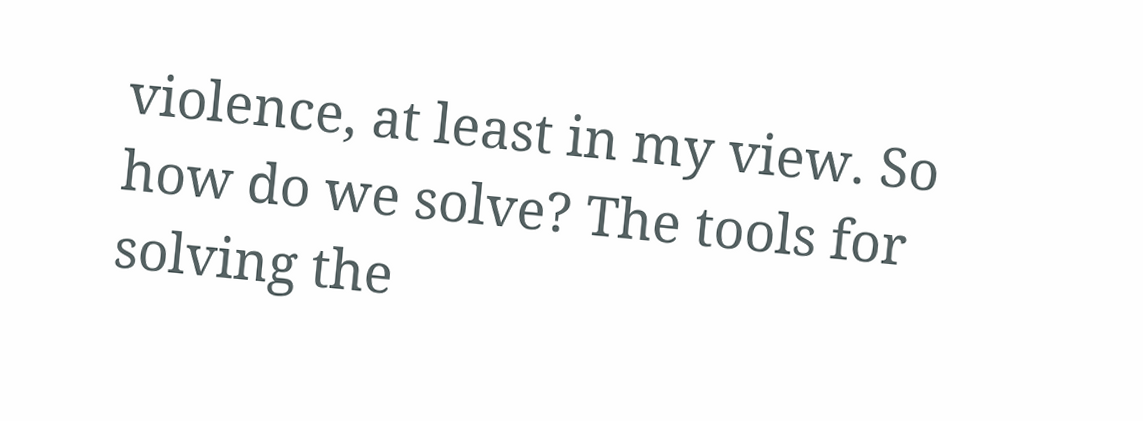violence, at least in my view. So how do we solve? The tools for solving the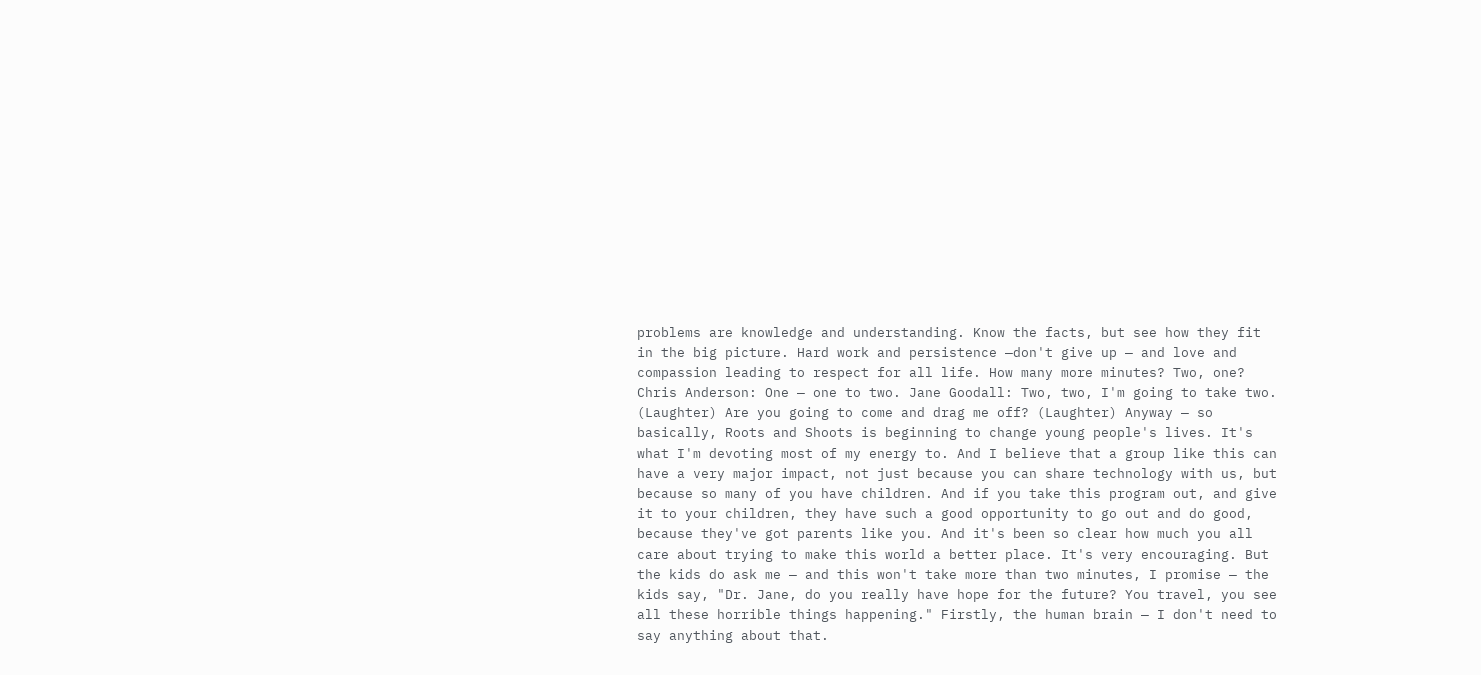problems are knowledge and understanding. Know the facts, but see how they fit in the big picture. Hard work and persistence —don't give up — and love and compassion leading to respect for all life. How many more minutes? Two, one? Chris Anderson: One — one to two. Jane Goodall: Two, two, I'm going to take two. (Laughter) Are you going to come and drag me off? (Laughter) Anyway — so basically, Roots and Shoots is beginning to change young people's lives. It's what I'm devoting most of my energy to. And I believe that a group like this can have a very major impact, not just because you can share technology with us, but because so many of you have children. And if you take this program out, and give it to your children, they have such a good opportunity to go out and do good, because they've got parents like you. And it's been so clear how much you all care about trying to make this world a better place. It's very encouraging. But the kids do ask me — and this won't take more than two minutes, I promise — the kids say, "Dr. Jane, do you really have hope for the future? You travel, you see all these horrible things happening." Firstly, the human brain — I don't need to say anything about that.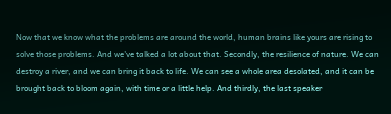Now that we know what the problems are around the world, human brains like yours are rising to solve those problems. And we've talked a lot about that. Secondly, the resilience of nature. We can destroy a river, and we can bring it back to life. We can see a whole area desolated, and it can be brought back to bloom again, with time or a little help. And thirdly, the last speaker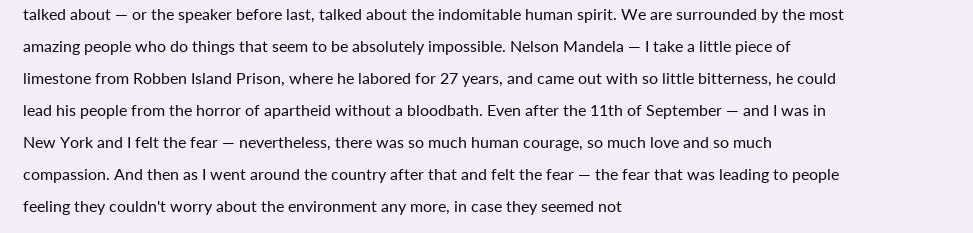talked about — or the speaker before last, talked about the indomitable human spirit. We are surrounded by the most amazing people who do things that seem to be absolutely impossible. Nelson Mandela — I take a little piece of limestone from Robben Island Prison, where he labored for 27 years, and came out with so little bitterness, he could lead his people from the horror of apartheid without a bloodbath. Even after the 11th of September — and I was in New York and I felt the fear — nevertheless, there was so much human courage, so much love and so much compassion. And then as I went around the country after that and felt the fear — the fear that was leading to people feeling they couldn't worry about the environment any more, in case they seemed not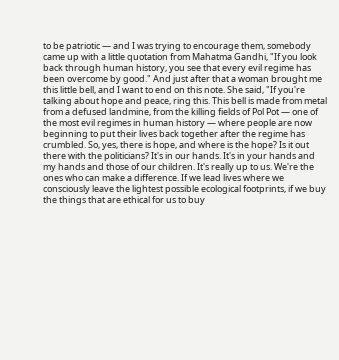to be patriotic — and I was trying to encourage them, somebody came up with a little quotation from Mahatma Gandhi, "If you look back through human history, you see that every evil regime has been overcome by good." And just after that a woman brought me this little bell, and I want to end on this note. She said, "If you're talking about hope and peace, ring this. This bell is made from metal from a defused landmine, from the killing fields of Pol Pot — one of the most evil regimes in human history — where people are now beginning to put their lives back together after the regime has crumbled. So, yes, there is hope, and where is the hope? Is it out there with the politicians? It's in our hands. It's in your hands and my hands and those of our children. It's really up to us. We're the ones who can make a difference. If we lead lives where we consciously leave the lightest possible ecological footprints, if we buy the things that are ethical for us to buy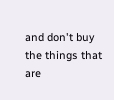and don't buy the things that are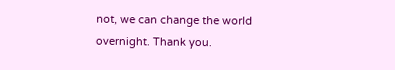not, we can change the world overnight. Thank you.